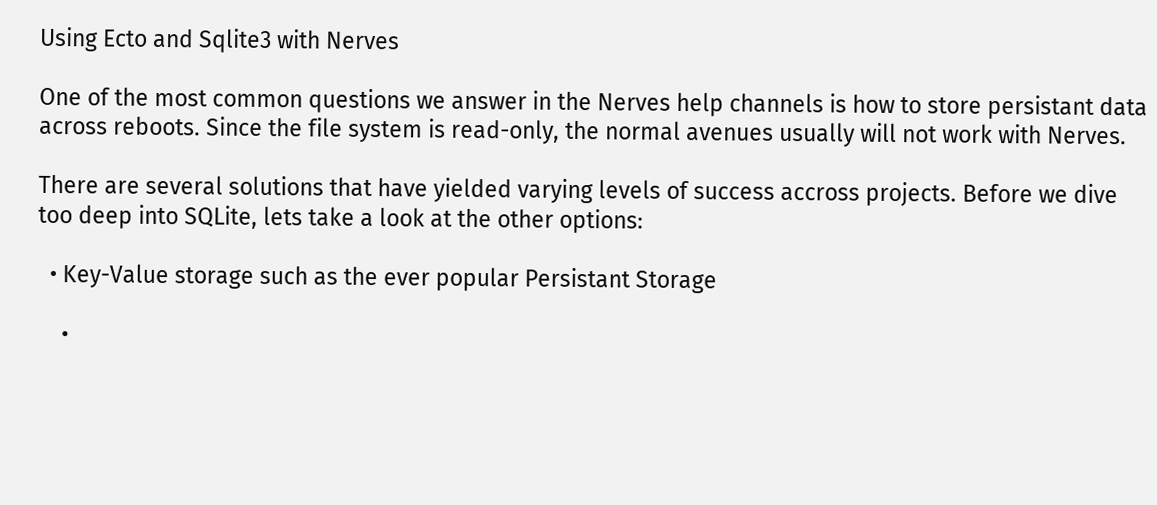Using Ecto and Sqlite3 with Nerves

One of the most common questions we answer in the Nerves help channels is how to store persistant data across reboots. Since the file system is read-only, the normal avenues usually will not work with Nerves.

There are several solutions that have yielded varying levels of success accross projects. Before we dive too deep into SQLite, lets take a look at the other options:

  • Key-Value storage such as the ever popular Persistant Storage

    •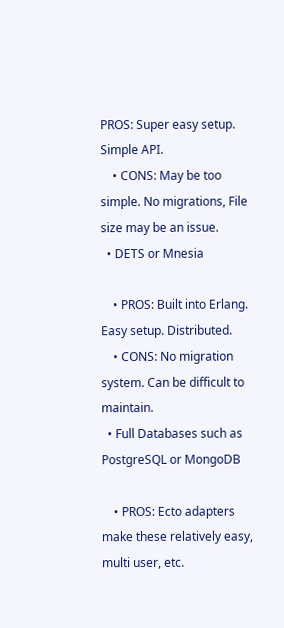PROS: Super easy setup. Simple API.
    • CONS: May be too simple. No migrations, File size may be an issue.
  • DETS or Mnesia

    • PROS: Built into Erlang. Easy setup. Distributed.
    • CONS: No migration system. Can be difficult to maintain.
  • Full Databases such as PostgreSQL or MongoDB

    • PROS: Ecto adapters make these relatively easy, multi user, etc.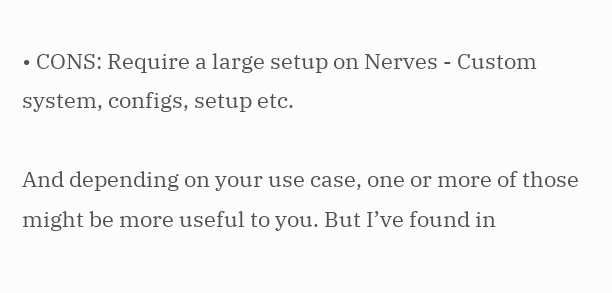• CONS: Require a large setup on Nerves - Custom system, configs, setup etc.

And depending on your use case, one or more of those might be more useful to you. But I’ve found in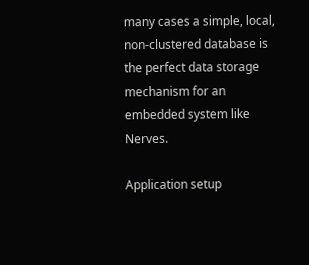many cases a simple, local, non-clustered database is the perfect data storage mechanism for an embedded system like Nerves.

Application setup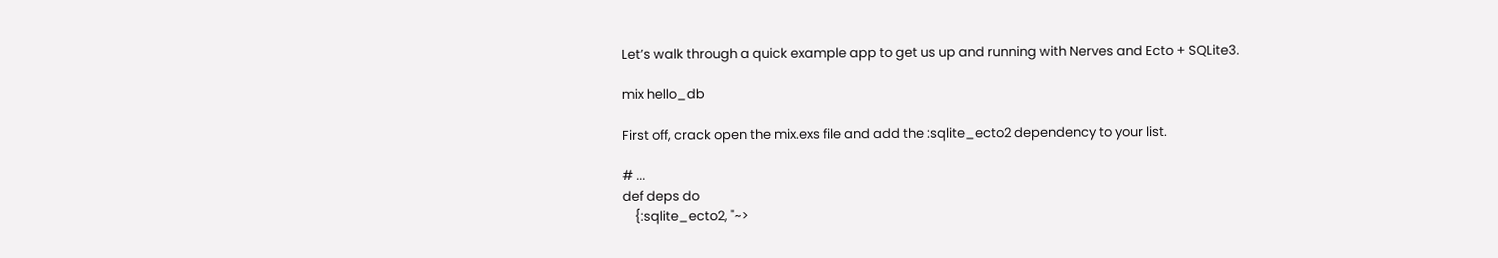Let’s walk through a quick example app to get us up and running with Nerves and Ecto + SQLite3.

mix hello_db

First off, crack open the mix.exs file and add the :sqlite_ecto2 dependency to your list.

# ...
def deps do
    {:sqlite_ecto2, "~>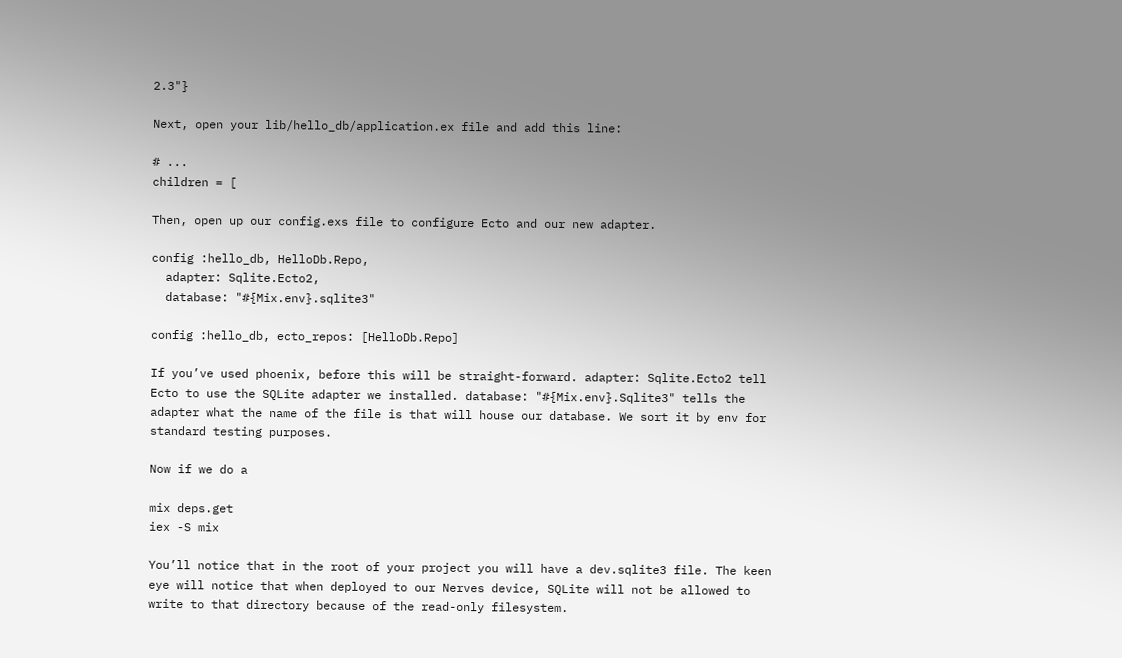2.3"}

Next, open your lib/hello_db/application.ex file and add this line:

# ...
children = [

Then, open up our config.exs file to configure Ecto and our new adapter.

config :hello_db, HelloDb.Repo,
  adapter: Sqlite.Ecto2,
  database: "#{Mix.env}.sqlite3"

config :hello_db, ecto_repos: [HelloDb.Repo]

If you’ve used phoenix, before this will be straight-forward. adapter: Sqlite.Ecto2 tell Ecto to use the SQLite adapter we installed. database: "#{Mix.env}.Sqlite3" tells the adapter what the name of the file is that will house our database. We sort it by env for standard testing purposes.

Now if we do a

mix deps.get
iex -S mix

You’ll notice that in the root of your project you will have a dev.sqlite3 file. The keen eye will notice that when deployed to our Nerves device, SQLite will not be allowed to write to that directory because of the read-only filesystem.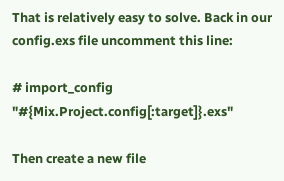That is relatively easy to solve. Back in our config.exs file uncomment this line:

# import_config "#{Mix.Project.config[:target]}.exs"

Then create a new file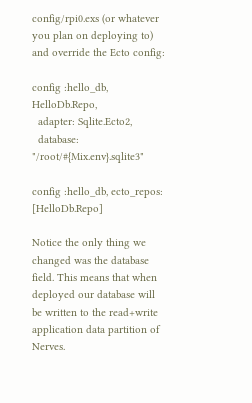config/rpi0.exs (or whatever you plan on deploying to) and override the Ecto config:

config :hello_db, HelloDb.Repo,
  adapter: Sqlite.Ecto2,
  database: "/root/#{Mix.env}.sqlite3"

config :hello_db, ecto_repos: [HelloDb.Repo]

Notice the only thing we changed was the database field. This means that when deployed our database will be written to the read+write application data partition of Nerves.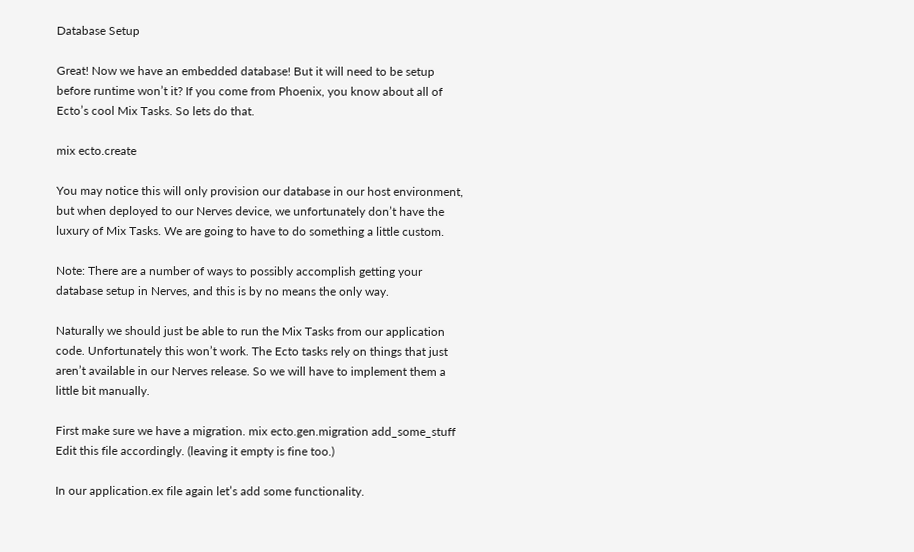Database Setup

Great! Now we have an embedded database! But it will need to be setup before runtime won’t it? If you come from Phoenix, you know about all of Ecto’s cool Mix Tasks. So lets do that.

mix ecto.create

You may notice this will only provision our database in our host environment, but when deployed to our Nerves device, we unfortunately don’t have the luxury of Mix Tasks. We are going to have to do something a little custom.

Note: There are a number of ways to possibly accomplish getting your database setup in Nerves, and this is by no means the only way.

Naturally we should just be able to run the Mix Tasks from our application code. Unfortunately this won’t work. The Ecto tasks rely on things that just aren’t available in our Nerves release. So we will have to implement them a little bit manually.

First make sure we have a migration. mix ecto.gen.migration add_some_stuff Edit this file accordingly. (leaving it empty is fine too.)

In our application.ex file again let’s add some functionality.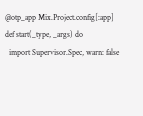@otp_app Mix.Project.config[:app]
def start(_type, _args) do
  import Supervisor.Spec, warn: false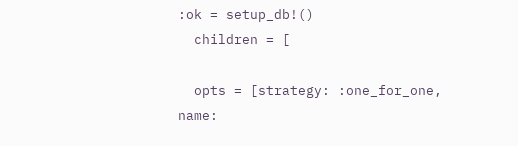:ok = setup_db!()
  children = [

  opts = [strategy: :one_for_one, name: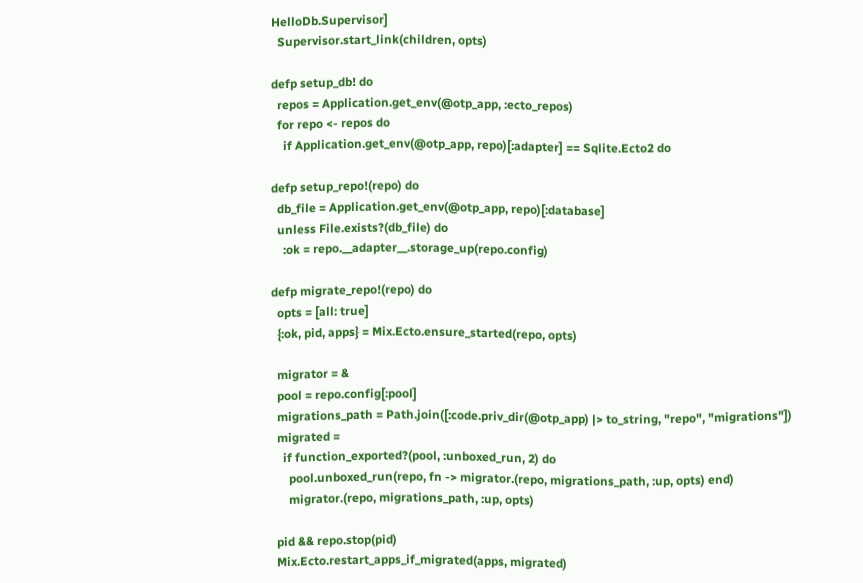HelloDb.Supervisor]
  Supervisor.start_link(children, opts)

defp setup_db! do
  repos = Application.get_env(@otp_app, :ecto_repos)
  for repo <- repos do
    if Application.get_env(@otp_app, repo)[:adapter] == Sqlite.Ecto2 do

defp setup_repo!(repo) do
  db_file = Application.get_env(@otp_app, repo)[:database]
  unless File.exists?(db_file) do
    :ok = repo.__adapter__.storage_up(repo.config)

defp migrate_repo!(repo) do
  opts = [all: true]
  {:ok, pid, apps} = Mix.Ecto.ensure_started(repo, opts)

  migrator = &
  pool = repo.config[:pool]
  migrations_path = Path.join([:code.priv_dir(@otp_app) |> to_string, "repo", "migrations"])
  migrated =
    if function_exported?(pool, :unboxed_run, 2) do
      pool.unboxed_run(repo, fn -> migrator.(repo, migrations_path, :up, opts) end)
      migrator.(repo, migrations_path, :up, opts)

  pid && repo.stop(pid)
  Mix.Ecto.restart_apps_if_migrated(apps, migrated)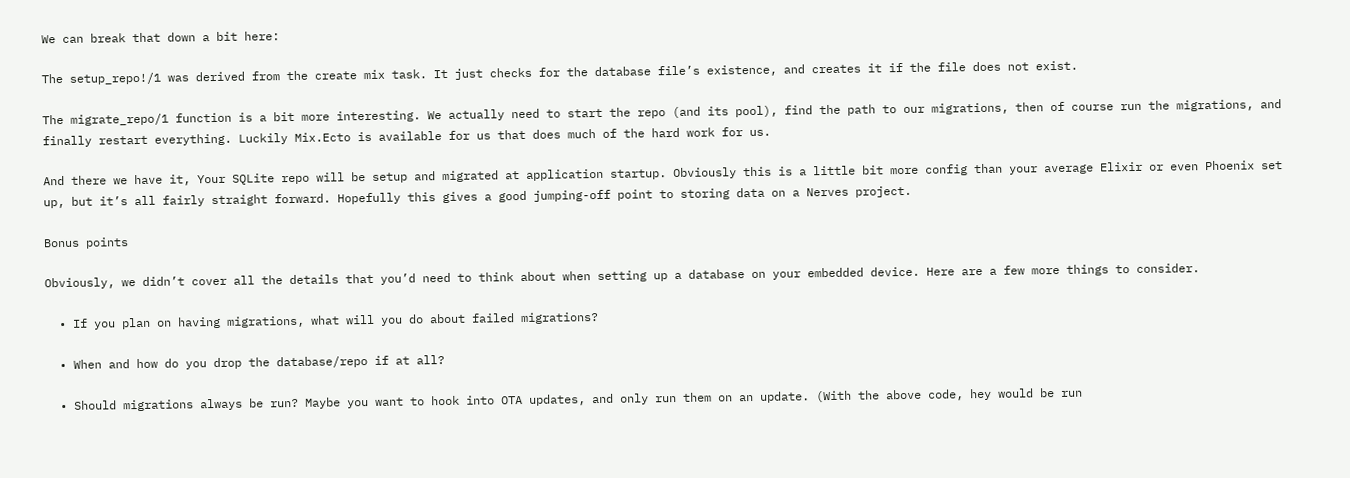We can break that down a bit here:

The setup_repo!/1 was derived from the create mix task. It just checks for the database file’s existence, and creates it if the file does not exist.

The migrate_repo/1 function is a bit more interesting. We actually need to start the repo (and its pool), find the path to our migrations, then of course run the migrations, and finally restart everything. Luckily Mix.Ecto is available for us that does much of the hard work for us.

And there we have it, Your SQLite repo will be setup and migrated at application startup. Obviously this is a little bit more config than your average Elixir or even Phoenix set up, but it’s all fairly straight forward. Hopefully this gives a good jumping-off point to storing data on a Nerves project.

Bonus points

Obviously, we didn’t cover all the details that you’d need to think about when setting up a database on your embedded device. Here are a few more things to consider.

  • If you plan on having migrations, what will you do about failed migrations?

  • When and how do you drop the database/repo if at all?

  • Should migrations always be run? Maybe you want to hook into OTA updates, and only run them on an update. (With the above code, hey would be run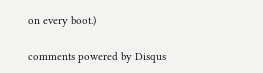on every boot.)

comments powered by Disqus